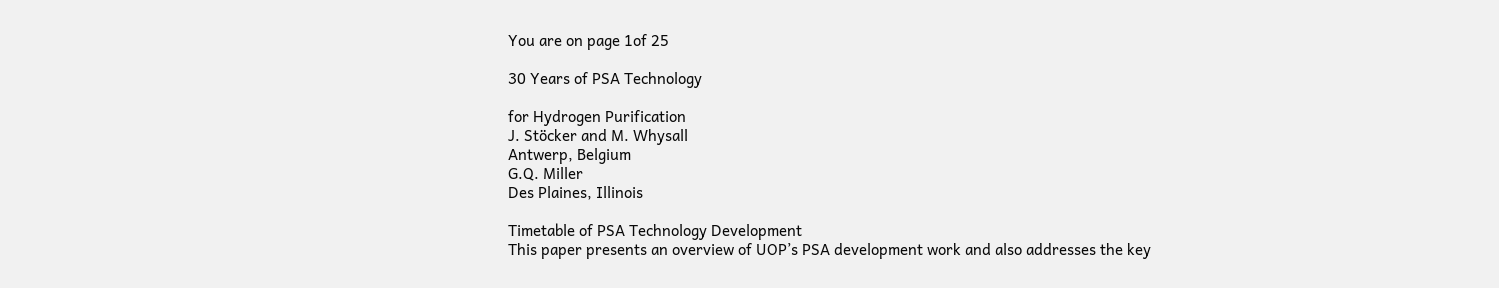You are on page 1of 25

30 Years of PSA Technology

for Hydrogen Purification
J. Stöcker and M. Whysall
Antwerp, Belgium
G.Q. Miller
Des Plaines, Illinois

Timetable of PSA Technology Development
This paper presents an overview of UOP’s PSA development work and also addresses the key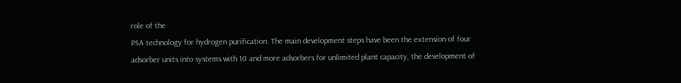role of the
PSA technology for hydrogen purification. The main development steps have been the extension of four
adsorber units into systems with 10 and more adsorbers for unlimited plant capacity, the development of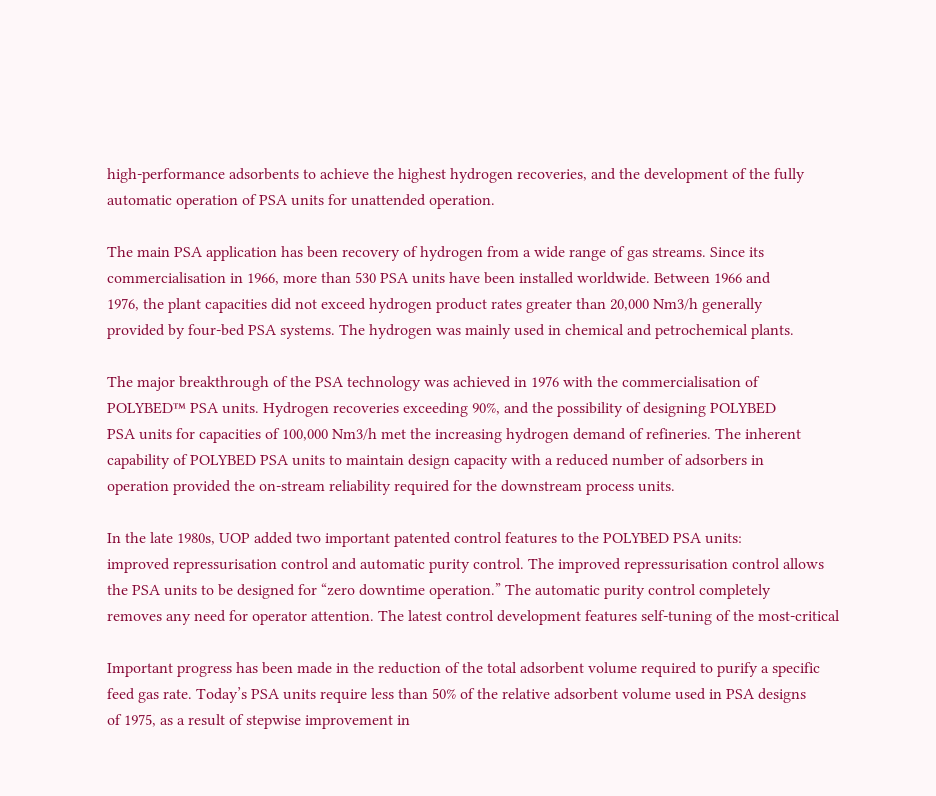high-performance adsorbents to achieve the highest hydrogen recoveries, and the development of the fully
automatic operation of PSA units for unattended operation.

The main PSA application has been recovery of hydrogen from a wide range of gas streams. Since its
commercialisation in 1966, more than 530 PSA units have been installed worldwide. Between 1966 and
1976, the plant capacities did not exceed hydrogen product rates greater than 20,000 Nm3/h generally
provided by four-bed PSA systems. The hydrogen was mainly used in chemical and petrochemical plants.

The major breakthrough of the PSA technology was achieved in 1976 with the commercialisation of
POLYBED™ PSA units. Hydrogen recoveries exceeding 90%, and the possibility of designing POLYBED
PSA units for capacities of 100,000 Nm3/h met the increasing hydrogen demand of refineries. The inherent
capability of POLYBED PSA units to maintain design capacity with a reduced number of adsorbers in
operation provided the on-stream reliability required for the downstream process units.

In the late 1980s, UOP added two important patented control features to the POLYBED PSA units:
improved repressurisation control and automatic purity control. The improved repressurisation control allows
the PSA units to be designed for “zero downtime operation.” The automatic purity control completely
removes any need for operator attention. The latest control development features self-tuning of the most-critical

Important progress has been made in the reduction of the total adsorbent volume required to purify a specific
feed gas rate. Today’s PSA units require less than 50% of the relative adsorbent volume used in PSA designs
of 1975, as a result of stepwise improvement in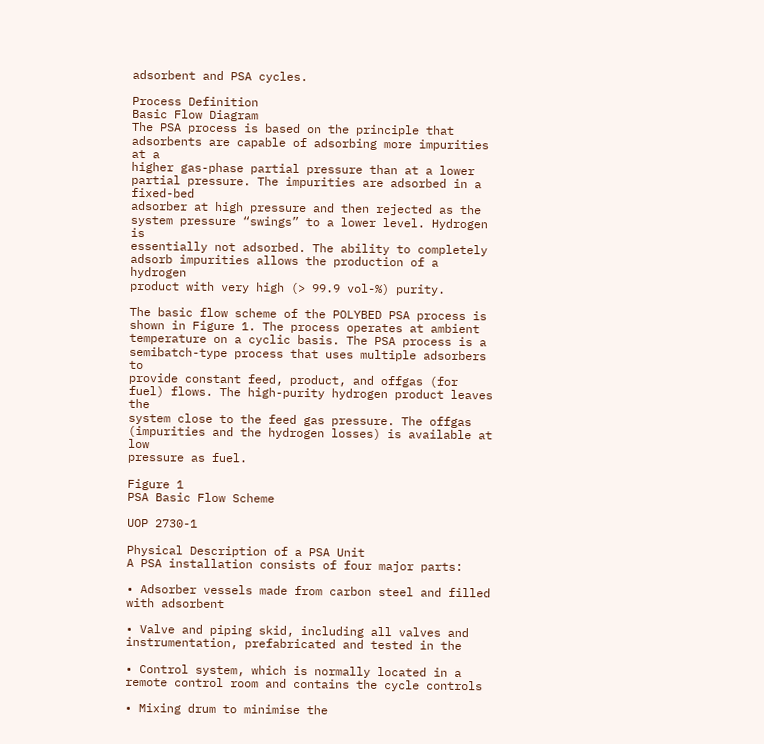adsorbent and PSA cycles.

Process Definition
Basic Flow Diagram
The PSA process is based on the principle that adsorbents are capable of adsorbing more impurities at a
higher gas-phase partial pressure than at a lower partial pressure. The impurities are adsorbed in a fixed-bed
adsorber at high pressure and then rejected as the system pressure “swings” to a lower level. Hydrogen is
essentially not adsorbed. The ability to completely adsorb impurities allows the production of a hydrogen
product with very high (> 99.9 vol-%) purity.

The basic flow scheme of the POLYBED PSA process is shown in Figure 1. The process operates at ambient
temperature on a cyclic basis. The PSA process is a semibatch-type process that uses multiple adsorbers to
provide constant feed, product, and offgas (for fuel) flows. The high-purity hydrogen product leaves the
system close to the feed gas pressure. The offgas (impurities and the hydrogen losses) is available at low
pressure as fuel.

Figure 1
PSA Basic Flow Scheme

UOP 2730-1

Physical Description of a PSA Unit
A PSA installation consists of four major parts:

• Adsorber vessels made from carbon steel and filled with adsorbent

• Valve and piping skid, including all valves and instrumentation, prefabricated and tested in the

• Control system, which is normally located in a remote control room and contains the cycle controls

• Mixing drum to minimise the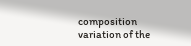composition variation of the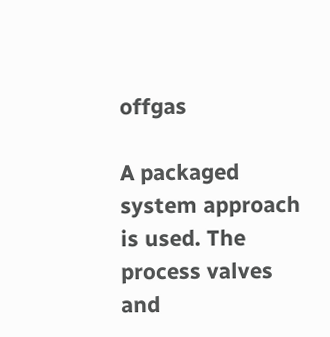offgas

A packaged system approach is used. The process valves and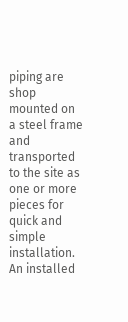piping are shop mounted on a steel frame and
transported to the site as one or more pieces for quick and simple installation. An installed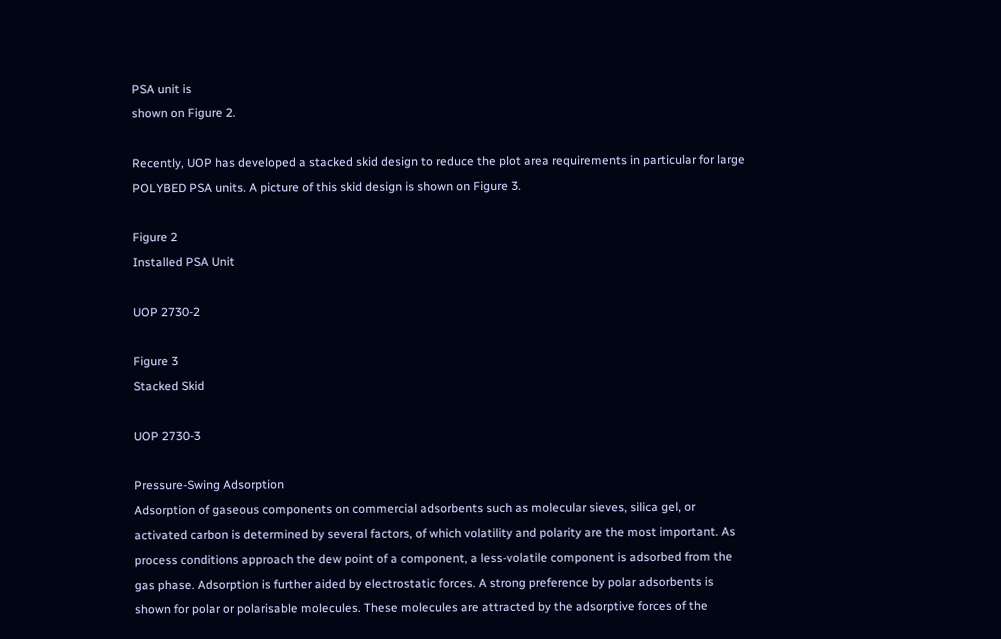PSA unit is
shown on Figure 2.

Recently, UOP has developed a stacked skid design to reduce the plot area requirements in particular for large
POLYBED PSA units. A picture of this skid design is shown on Figure 3.

Figure 2
Installed PSA Unit

UOP 2730-2

Figure 3
Stacked Skid

UOP 2730-3

Pressure-Swing Adsorption
Adsorption of gaseous components on commercial adsorbents such as molecular sieves, silica gel, or
activated carbon is determined by several factors, of which volatility and polarity are the most important. As
process conditions approach the dew point of a component, a less-volatile component is adsorbed from the
gas phase. Adsorption is further aided by electrostatic forces. A strong preference by polar adsorbents is
shown for polar or polarisable molecules. These molecules are attracted by the adsorptive forces of the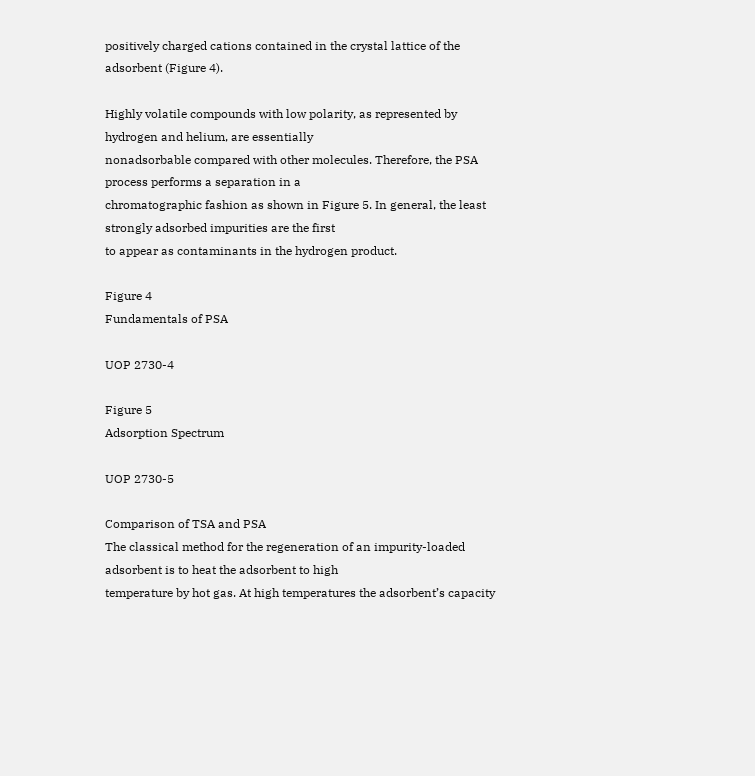positively charged cations contained in the crystal lattice of the adsorbent (Figure 4).

Highly volatile compounds with low polarity, as represented by hydrogen and helium, are essentially
nonadsorbable compared with other molecules. Therefore, the PSA process performs a separation in a
chromatographic fashion as shown in Figure 5. In general, the least strongly adsorbed impurities are the first
to appear as contaminants in the hydrogen product.

Figure 4
Fundamentals of PSA

UOP 2730-4

Figure 5
Adsorption Spectrum

UOP 2730-5

Comparison of TSA and PSA
The classical method for the regeneration of an impurity-loaded adsorbent is to heat the adsorbent to high
temperature by hot gas. At high temperatures the adsorbent’s capacity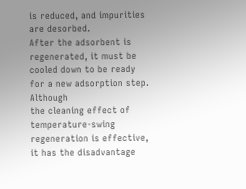is reduced, and impurities are desorbed.
After the adsorbent is regenerated, it must be cooled down to be ready for a new adsorption step. Although
the cleaning effect of temperature-swing regeneration is effective, it has the disadvantage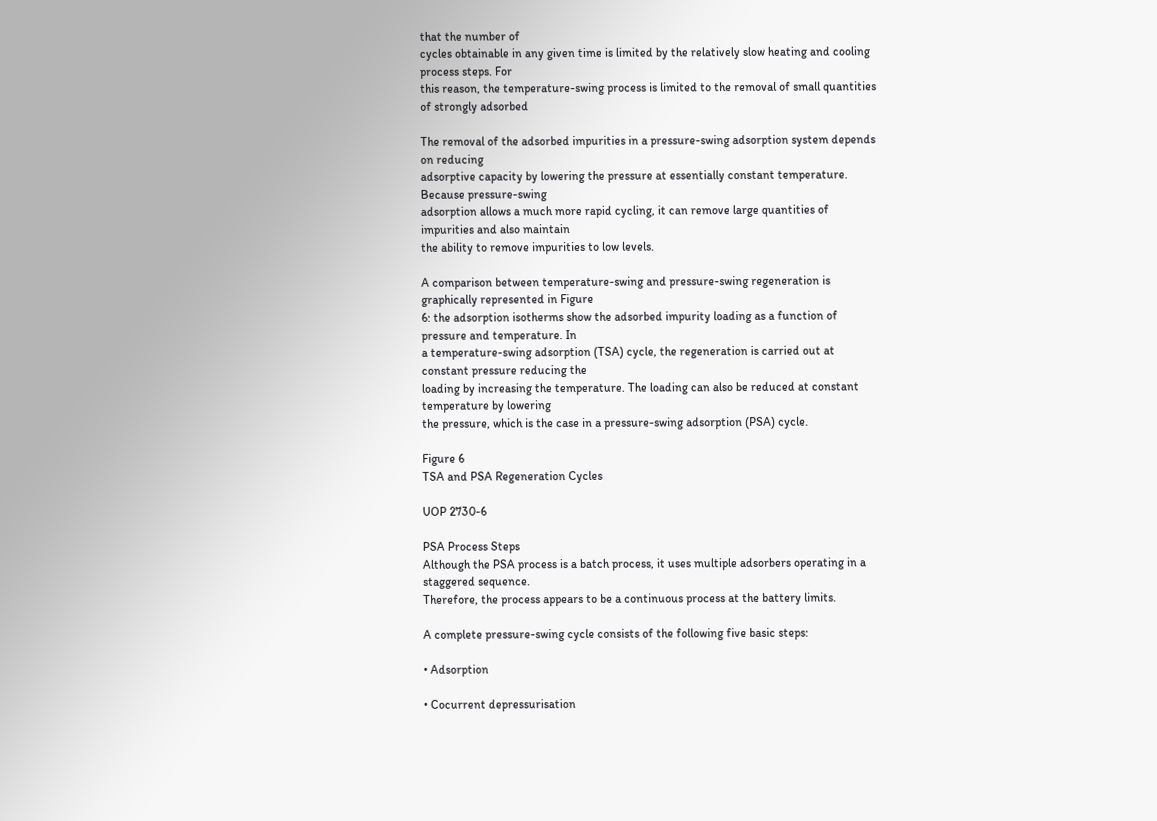that the number of
cycles obtainable in any given time is limited by the relatively slow heating and cooling process steps. For
this reason, the temperature-swing process is limited to the removal of small quantities of strongly adsorbed

The removal of the adsorbed impurities in a pressure-swing adsorption system depends on reducing
adsorptive capacity by lowering the pressure at essentially constant temperature. Because pressure-swing
adsorption allows a much more rapid cycling, it can remove large quantities of impurities and also maintain
the ability to remove impurities to low levels.

A comparison between temperature-swing and pressure-swing regeneration is graphically represented in Figure
6: the adsorption isotherms show the adsorbed impurity loading as a function of pressure and temperature. In
a temperature-swing adsorption (TSA) cycle, the regeneration is carried out at constant pressure reducing the
loading by increasing the temperature. The loading can also be reduced at constant temperature by lowering
the pressure, which is the case in a pressure-swing adsorption (PSA) cycle.

Figure 6
TSA and PSA Regeneration Cycles

UOP 2730-6

PSA Process Steps
Although the PSA process is a batch process, it uses multiple adsorbers operating in a staggered sequence.
Therefore, the process appears to be a continuous process at the battery limits.

A complete pressure-swing cycle consists of the following five basic steps:

• Adsorption

• Cocurrent depressurisation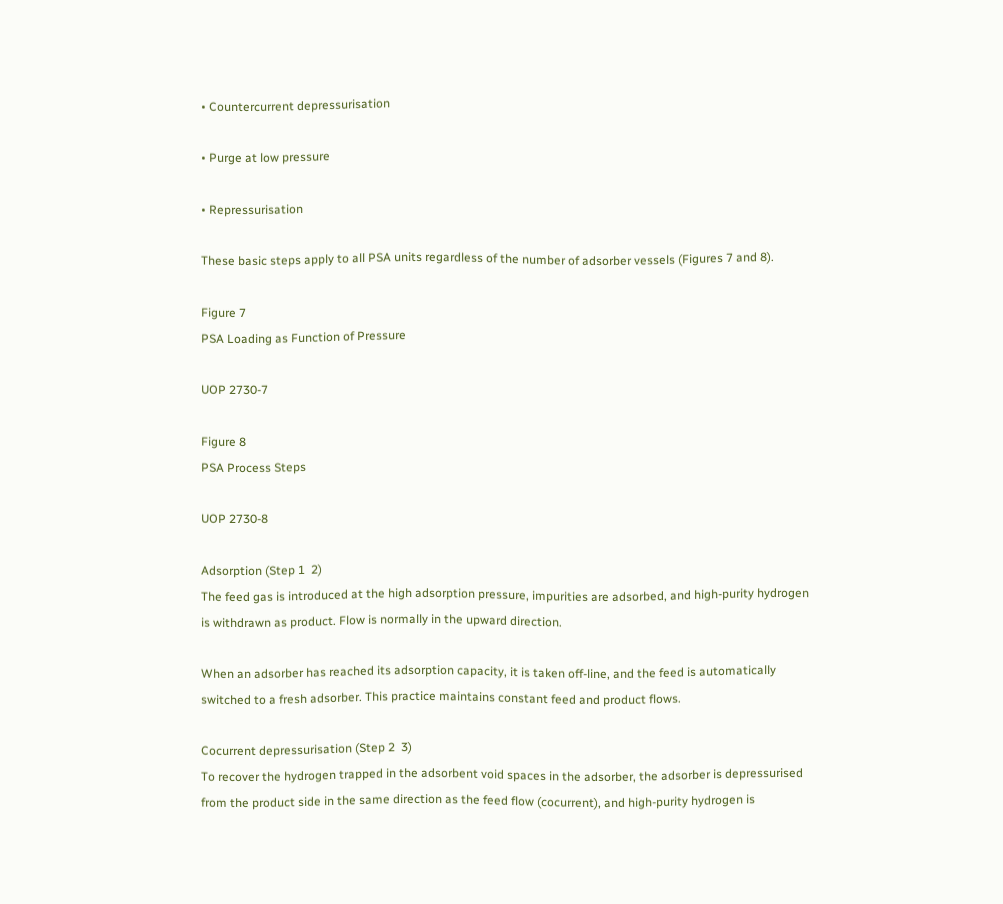• Countercurrent depressurisation

• Purge at low pressure

• Repressurisation

These basic steps apply to all PSA units regardless of the number of adsorber vessels (Figures 7 and 8).

Figure 7
PSA Loading as Function of Pressure

UOP 2730-7

Figure 8
PSA Process Steps

UOP 2730-8

Adsorption (Step 1  2)
The feed gas is introduced at the high adsorption pressure, impurities are adsorbed, and high-purity hydrogen
is withdrawn as product. Flow is normally in the upward direction.

When an adsorber has reached its adsorption capacity, it is taken off-line, and the feed is automatically
switched to a fresh adsorber. This practice maintains constant feed and product flows.

Cocurrent depressurisation (Step 2  3)
To recover the hydrogen trapped in the adsorbent void spaces in the adsorber, the adsorber is depressurised
from the product side in the same direction as the feed flow (cocurrent), and high-purity hydrogen is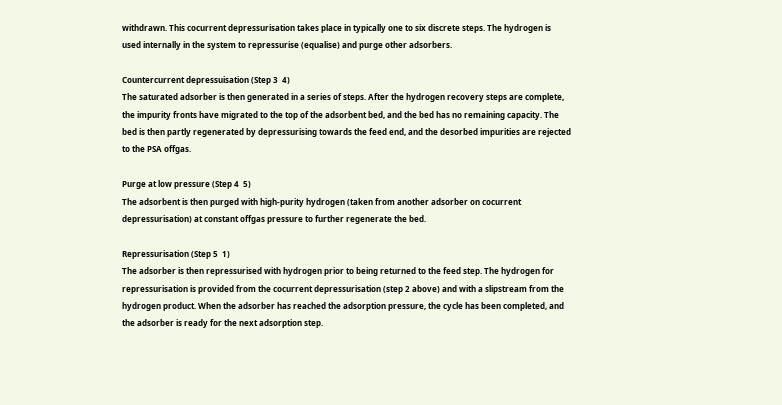withdrawn. This cocurrent depressurisation takes place in typically one to six discrete steps. The hydrogen is
used internally in the system to repressurise (equalise) and purge other adsorbers.

Countercurrent depressuisation (Step 3  4)
The saturated adsorber is then generated in a series of steps. After the hydrogen recovery steps are complete,
the impurity fronts have migrated to the top of the adsorbent bed, and the bed has no remaining capacity. The
bed is then partly regenerated by depressurising towards the feed end, and the desorbed impurities are rejected
to the PSA offgas.

Purge at low pressure (Step 4  5)
The adsorbent is then purged with high-purity hydrogen (taken from another adsorber on cocurrent
depressurisation) at constant offgas pressure to further regenerate the bed.

Repressurisation (Step 5  1)
The adsorber is then repressurised with hydrogen prior to being returned to the feed step. The hydrogen for
repressurisation is provided from the cocurrent depressurisation (step 2 above) and with a slipstream from the
hydrogen product. When the adsorber has reached the adsorption pressure, the cycle has been completed, and
the adsorber is ready for the next adsorption step.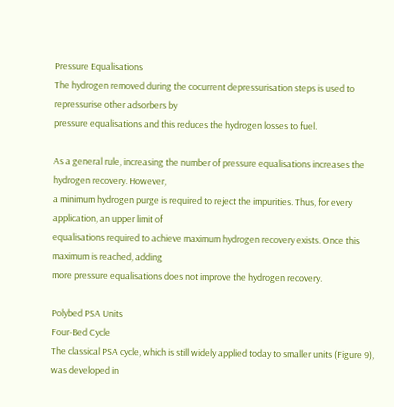Pressure Equalisations
The hydrogen removed during the cocurrent depressurisation steps is used to repressurise other adsorbers by
pressure equalisations and this reduces the hydrogen losses to fuel.

As a general rule, increasing the number of pressure equalisations increases the hydrogen recovery. However,
a minimum hydrogen purge is required to reject the impurities. Thus, for every application, an upper limit of
equalisations required to achieve maximum hydrogen recovery exists. Once this maximum is reached, adding
more pressure equalisations does not improve the hydrogen recovery.

Polybed PSA Units
Four-Bed Cycle
The classical PSA cycle, which is still widely applied today to smaller units (Figure 9), was developed in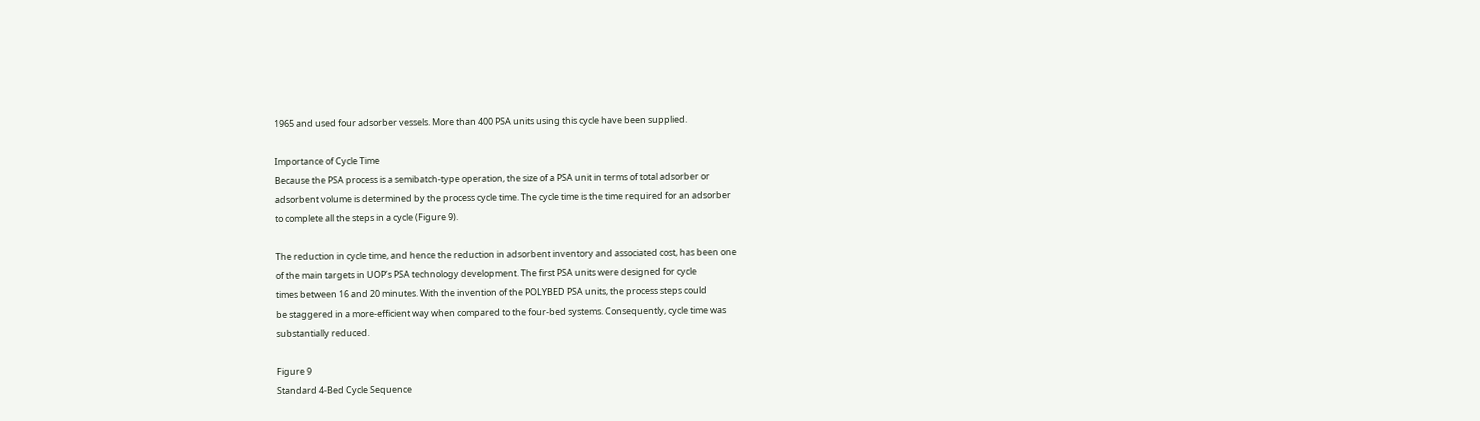1965 and used four adsorber vessels. More than 400 PSA units using this cycle have been supplied.

Importance of Cycle Time
Because the PSA process is a semibatch-type operation, the size of a PSA unit in terms of total adsorber or
adsorbent volume is determined by the process cycle time. The cycle time is the time required for an adsorber
to complete all the steps in a cycle (Figure 9).

The reduction in cycle time, and hence the reduction in adsorbent inventory and associated cost, has been one
of the main targets in UOP’s PSA technology development. The first PSA units were designed for cycle
times between 16 and 20 minutes. With the invention of the POLYBED PSA units, the process steps could
be staggered in a more-efficient way when compared to the four-bed systems. Consequently, cycle time was
substantially reduced.

Figure 9
Standard 4-Bed Cycle Sequence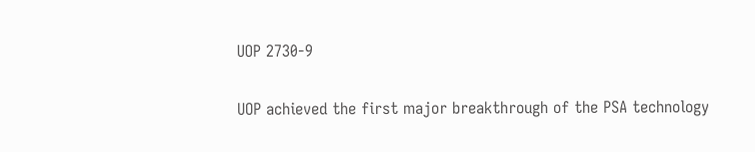UOP 2730-9

UOP achieved the first major breakthrough of the PSA technology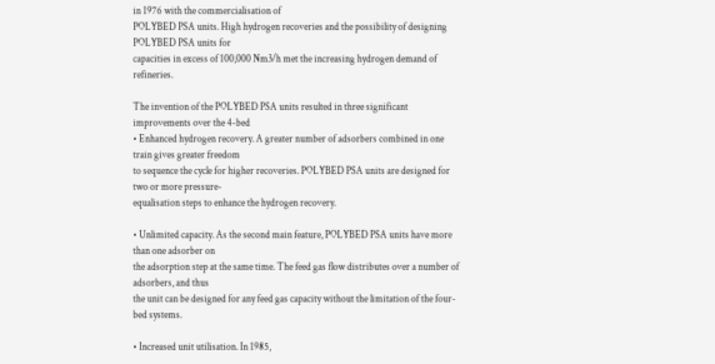in 1976 with the commercialisation of
POLYBED PSA units. High hydrogen recoveries and the possibility of designing POLYBED PSA units for
capacities in excess of 100,000 Nm3/h met the increasing hydrogen demand of refineries.

The invention of the POLYBED PSA units resulted in three significant improvements over the 4-bed
• Enhanced hydrogen recovery. A greater number of adsorbers combined in one train gives greater freedom
to sequence the cycle for higher recoveries. POLYBED PSA units are designed for two or more pressure-
equalisation steps to enhance the hydrogen recovery.

• Unlimited capacity. As the second main feature, POLYBED PSA units have more than one adsorber on
the adsorption step at the same time. The feed gas flow distributes over a number of adsorbers, and thus
the unit can be designed for any feed gas capacity without the limitation of the four-bed systems.

• Increased unit utilisation. In 1985,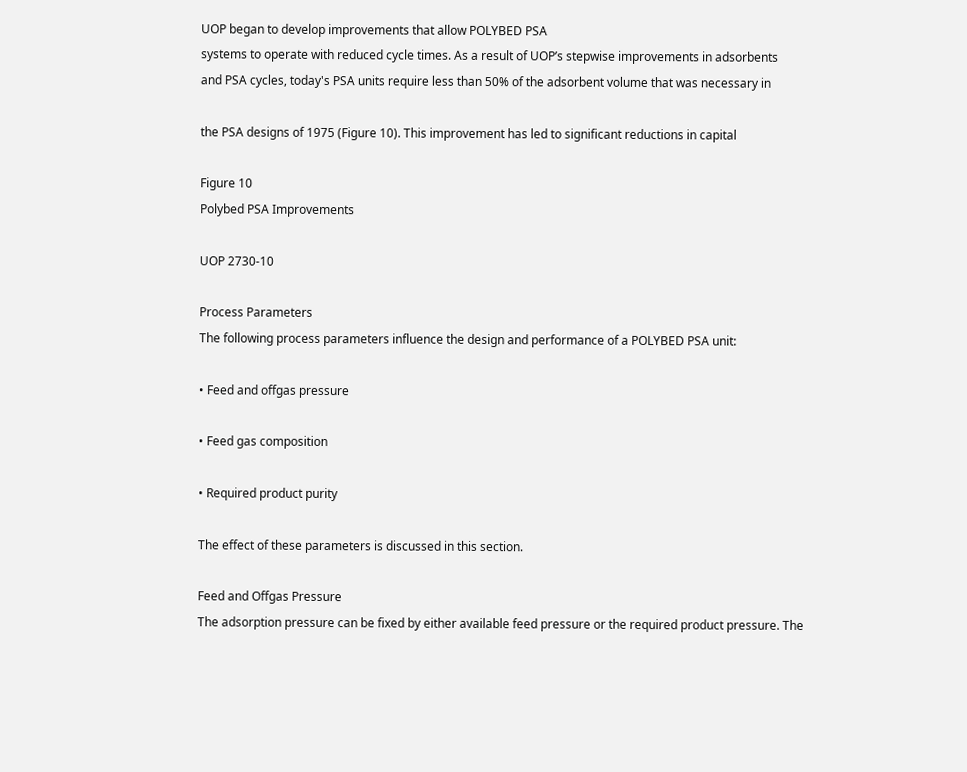UOP began to develop improvements that allow POLYBED PSA
systems to operate with reduced cycle times. As a result of UOP’s stepwise improvements in adsorbents
and PSA cycles, today's PSA units require less than 50% of the adsorbent volume that was necessary in

the PSA designs of 1975 (Figure 10). This improvement has led to significant reductions in capital

Figure 10
Polybed PSA Improvements

UOP 2730-10

Process Parameters
The following process parameters influence the design and performance of a POLYBED PSA unit:

• Feed and offgas pressure

• Feed gas composition

• Required product purity

The effect of these parameters is discussed in this section.

Feed and Offgas Pressure
The adsorption pressure can be fixed by either available feed pressure or the required product pressure. The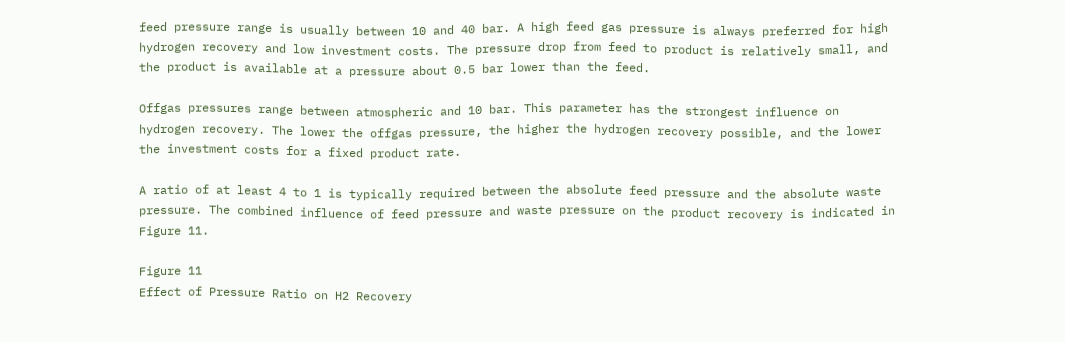feed pressure range is usually between 10 and 40 bar. A high feed gas pressure is always preferred for high
hydrogen recovery and low investment costs. The pressure drop from feed to product is relatively small, and
the product is available at a pressure about 0.5 bar lower than the feed.

Offgas pressures range between atmospheric and 10 bar. This parameter has the strongest influence on
hydrogen recovery. The lower the offgas pressure, the higher the hydrogen recovery possible, and the lower
the investment costs for a fixed product rate.

A ratio of at least 4 to 1 is typically required between the absolute feed pressure and the absolute waste
pressure. The combined influence of feed pressure and waste pressure on the product recovery is indicated in
Figure 11.

Figure 11
Effect of Pressure Ratio on H2 Recovery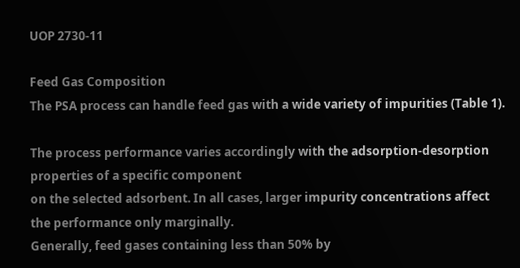UOP 2730-11

Feed Gas Composition
The PSA process can handle feed gas with a wide variety of impurities (Table 1).

The process performance varies accordingly with the adsorption-desorption properties of a specific component
on the selected adsorbent. In all cases, larger impurity concentrations affect the performance only marginally.
Generally, feed gases containing less than 50% by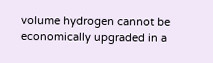volume hydrogen cannot be economically upgraded in a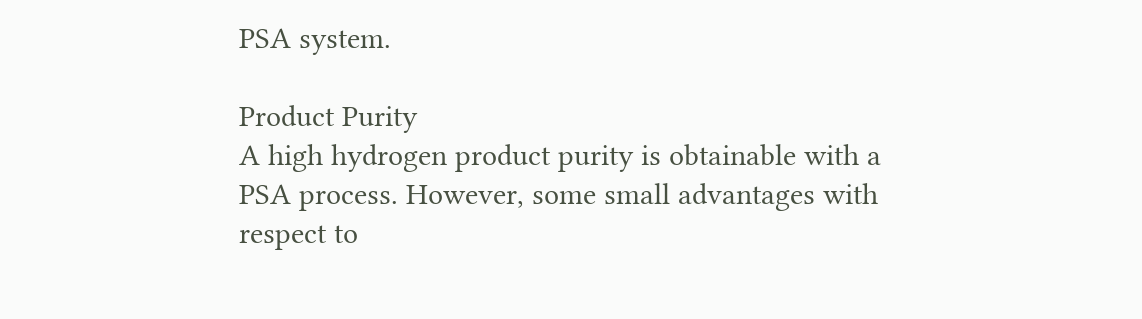PSA system.

Product Purity
A high hydrogen product purity is obtainable with a PSA process. However, some small advantages with
respect to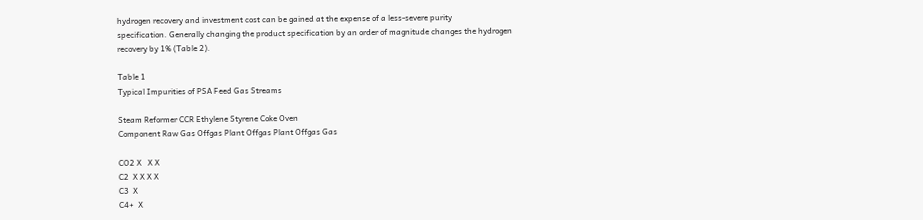hydrogen recovery and investment cost can be gained at the expense of a less-severe purity
specification. Generally changing the product specification by an order of magnitude changes the hydrogen
recovery by 1% (Table 2).

Table 1
Typical Impurities of PSA Feed Gas Streams

Steam Reformer CCR Ethylene Styrene Coke Oven
Component Raw Gas Offgas Plant Offgas Plant Offgas Gas

CO2 X   X X
C2  X X X X
C3  X
C4+  X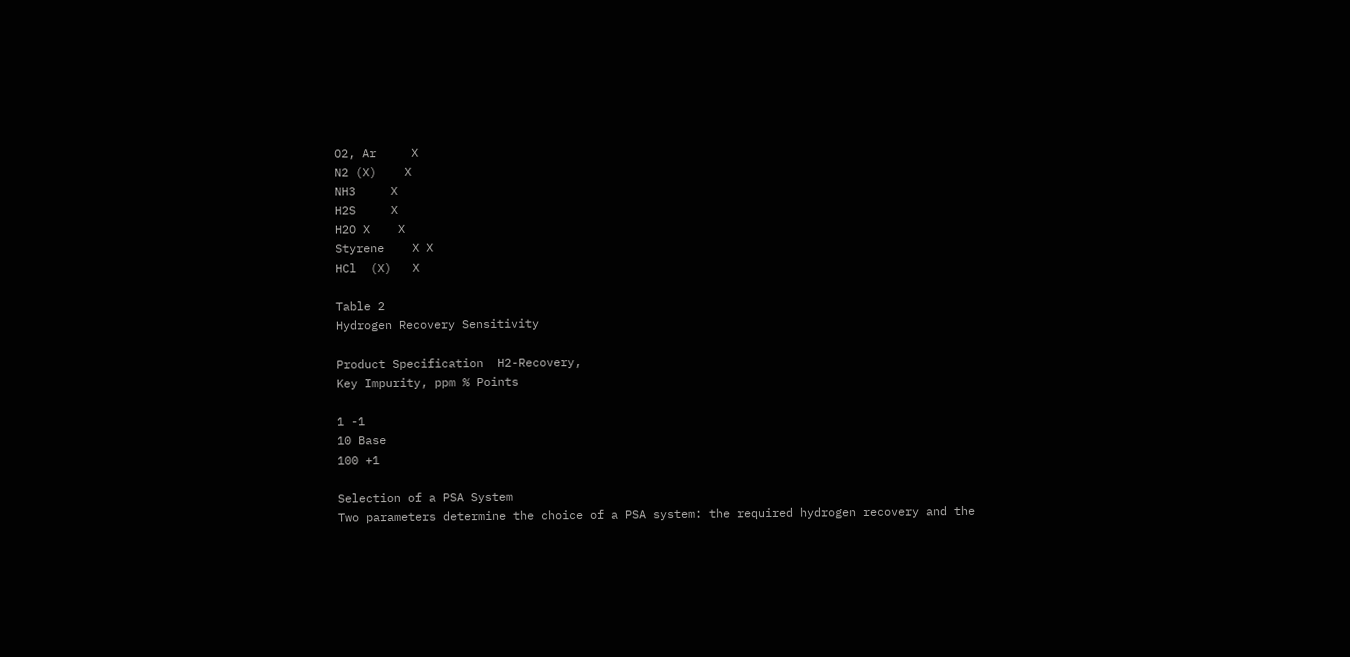O2, Ar     X
N2 (X)    X
NH3     X
H2S     X
H2O X    X
Styrene    X X
HCl  (X)   X

Table 2
Hydrogen Recovery Sensitivity

Product Specification  H2-Recovery,
Key Impurity, ppm % Points

1 -1
10 Base
100 +1

Selection of a PSA System
Two parameters determine the choice of a PSA system: the required hydrogen recovery and the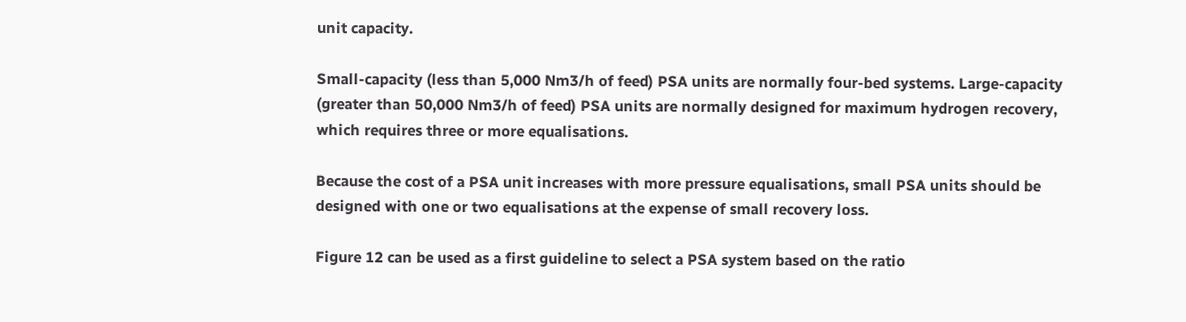unit capacity.

Small-capacity (less than 5,000 Nm3/h of feed) PSA units are normally four-bed systems. Large-capacity
(greater than 50,000 Nm3/h of feed) PSA units are normally designed for maximum hydrogen recovery,
which requires three or more equalisations.

Because the cost of a PSA unit increases with more pressure equalisations, small PSA units should be
designed with one or two equalisations at the expense of small recovery loss.

Figure 12 can be used as a first guideline to select a PSA system based on the ratio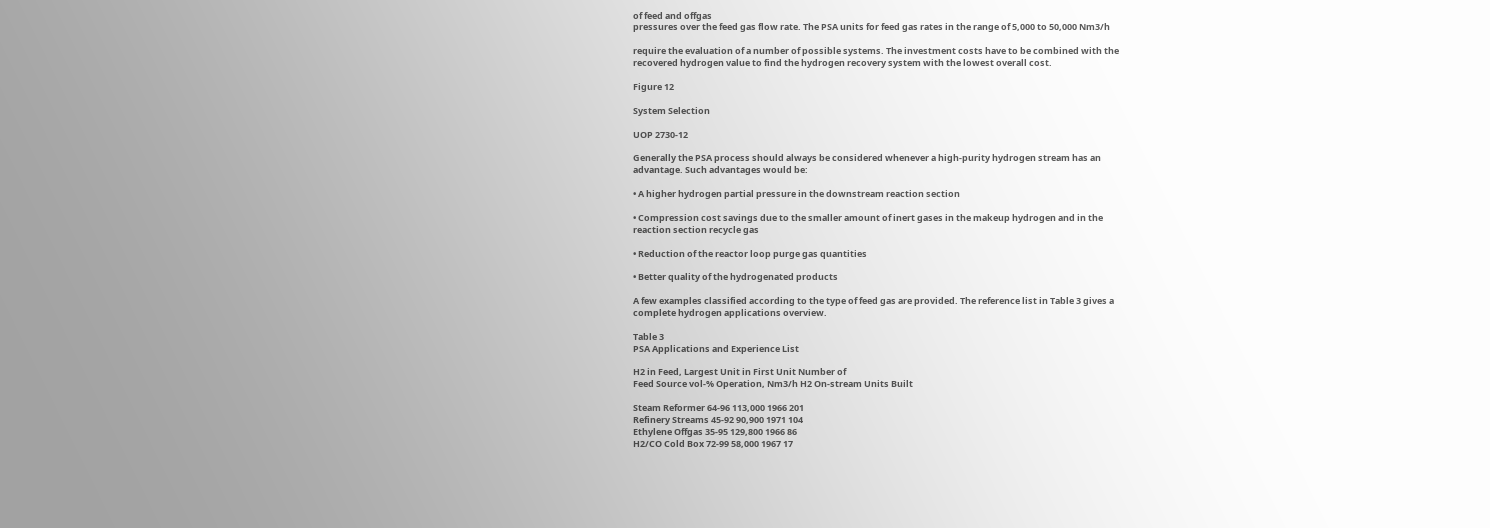of feed and offgas
pressures over the feed gas flow rate. The PSA units for feed gas rates in the range of 5,000 to 50,000 Nm3/h

require the evaluation of a number of possible systems. The investment costs have to be combined with the
recovered hydrogen value to find the hydrogen recovery system with the lowest overall cost.

Figure 12

System Selection

UOP 2730-12

Generally the PSA process should always be considered whenever a high-purity hydrogen stream has an
advantage. Such advantages would be:

• A higher hydrogen partial pressure in the downstream reaction section

• Compression cost savings due to the smaller amount of inert gases in the makeup hydrogen and in the
reaction section recycle gas

• Reduction of the reactor loop purge gas quantities

• Better quality of the hydrogenated products

A few examples classified according to the type of feed gas are provided. The reference list in Table 3 gives a
complete hydrogen applications overview.

Table 3
PSA Applications and Experience List

H2 in Feed, Largest Unit in First Unit Number of
Feed Source vol-% Operation, Nm3/h H2 On-stream Units Built

Steam Reformer 64-96 113,000 1966 201
Refinery Streams 45-92 90,900 1971 104
Ethylene Offgas 35-95 129,800 1966 86
H2/CO Cold Box 72-99 58,000 1967 17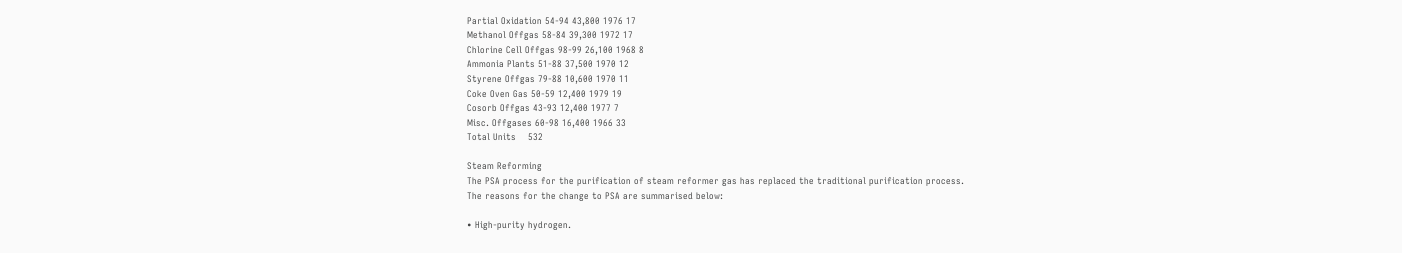Partial Oxidation 54-94 43,800 1976 17
Methanol Offgas 58-84 39,300 1972 17
Chlorine Cell Offgas 98-99 26,100 1968 8
Ammonia Plants 51-88 37,500 1970 12
Styrene Offgas 79-88 10,600 1970 11
Coke Oven Gas 50-59 12,400 1979 19
Cosorb Offgas 43-93 12,400 1977 7
Misc. Offgases 60-98 16,400 1966 33
Total Units    532

Steam Reforming
The PSA process for the purification of steam reformer gas has replaced the traditional purification process.
The reasons for the change to PSA are summarised below:

• High-purity hydrogen.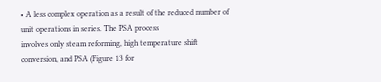• A less complex operation as a result of the reduced number of unit operations in series. The PSA process
involves only steam reforming, high temperature shift conversion, and PSA (Figure 13 for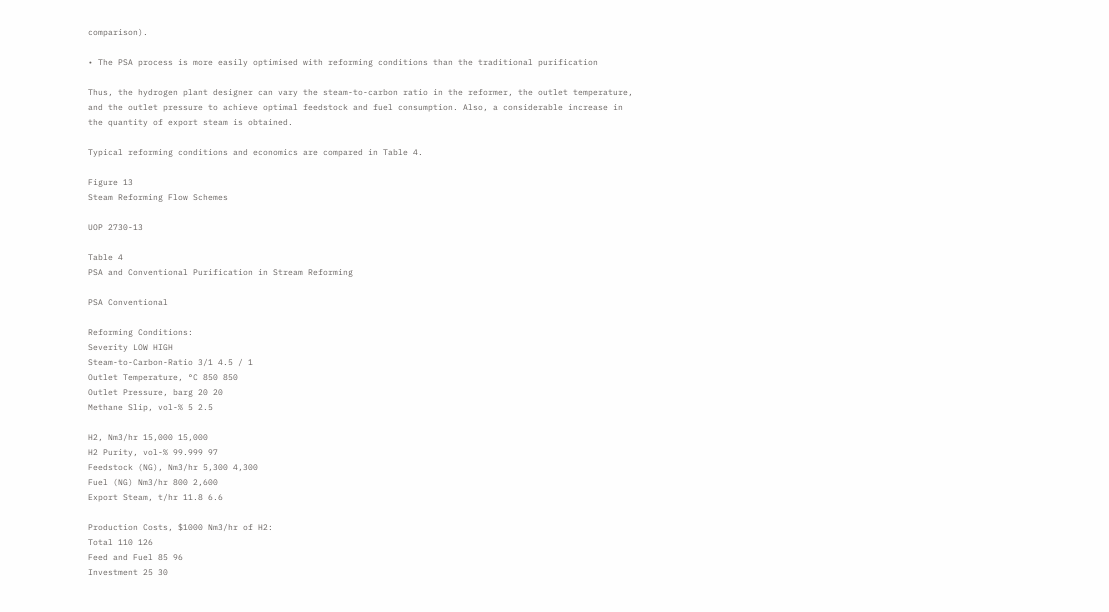comparison).

• The PSA process is more easily optimised with reforming conditions than the traditional purification

Thus, the hydrogen plant designer can vary the steam-to-carbon ratio in the reformer, the outlet temperature,
and the outlet pressure to achieve optimal feedstock and fuel consumption. Also, a considerable increase in
the quantity of export steam is obtained.

Typical reforming conditions and economics are compared in Table 4.

Figure 13
Steam Reforming Flow Schemes

UOP 2730-13

Table 4
PSA and Conventional Purification in Stream Reforming

PSA Conventional

Reforming Conditions:
Severity LOW HIGH
Steam-to-Carbon-Ratio 3/1 4.5 / 1
Outlet Temperature, °C 850 850
Outlet Pressure, barg 20 20
Methane Slip, vol-% 5 2.5

H2, Nm3/hr 15,000 15,000
H2 Purity, vol-% 99.999 97
Feedstock (NG), Nm3/hr 5,300 4,300
Fuel (NG) Nm3/hr 800 2,600
Export Steam, t/hr 11.8 6.6

Production Costs, $1000 Nm3/hr of H2:
Total 110 126
Feed and Fuel 85 96
Investment 25 30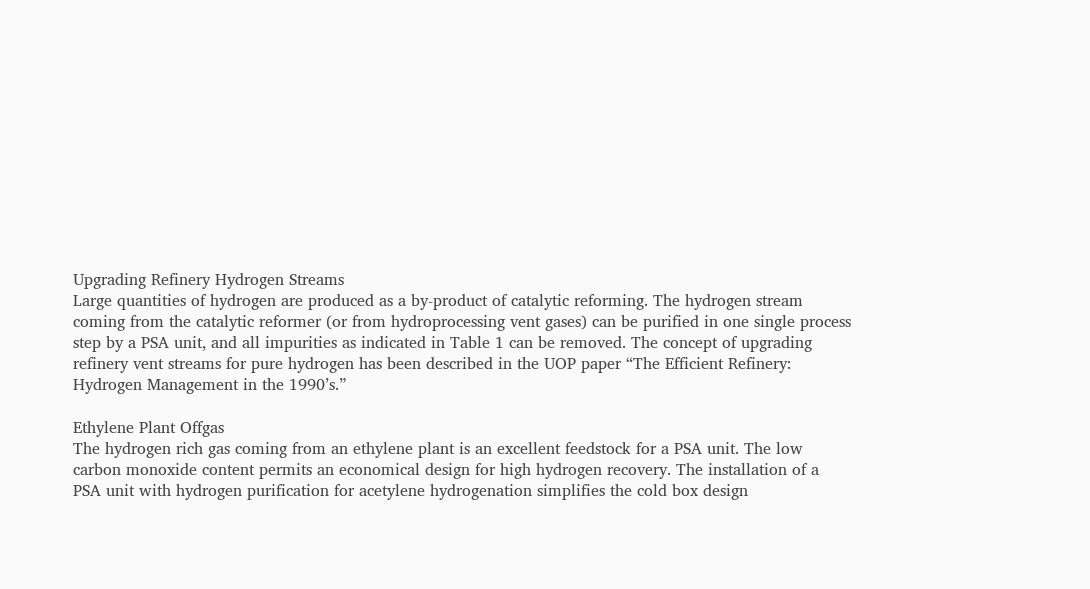Upgrading Refinery Hydrogen Streams
Large quantities of hydrogen are produced as a by-product of catalytic reforming. The hydrogen stream
coming from the catalytic reformer (or from hydroprocessing vent gases) can be purified in one single process
step by a PSA unit, and all impurities as indicated in Table 1 can be removed. The concept of upgrading
refinery vent streams for pure hydrogen has been described in the UOP paper “The Efficient Refinery:
Hydrogen Management in the 1990’s.”

Ethylene Plant Offgas
The hydrogen rich gas coming from an ethylene plant is an excellent feedstock for a PSA unit. The low
carbon monoxide content permits an economical design for high hydrogen recovery. The installation of a
PSA unit with hydrogen purification for acetylene hydrogenation simplifies the cold box design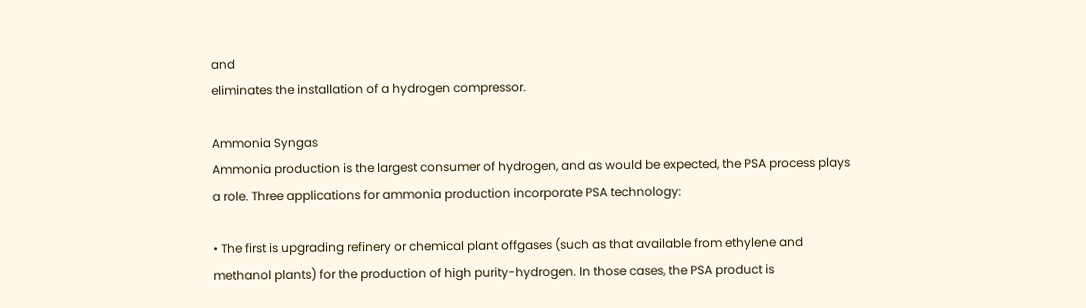and
eliminates the installation of a hydrogen compressor.

Ammonia Syngas
Ammonia production is the largest consumer of hydrogen, and as would be expected, the PSA process plays
a role. Three applications for ammonia production incorporate PSA technology:

• The first is upgrading refinery or chemical plant offgases (such as that available from ethylene and
methanol plants) for the production of high purity-hydrogen. In those cases, the PSA product is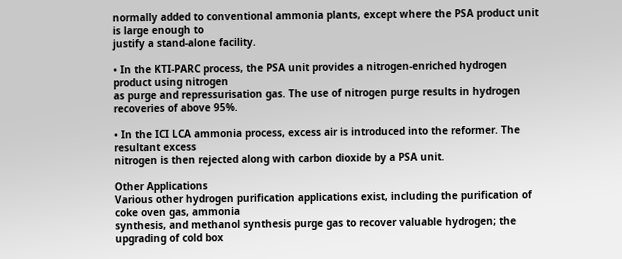normally added to conventional ammonia plants, except where the PSA product unit is large enough to
justify a stand-alone facility.

• In the KTI-PARC process, the PSA unit provides a nitrogen-enriched hydrogen product using nitrogen
as purge and repressurisation gas. The use of nitrogen purge results in hydrogen recoveries of above 95%.

• In the ICI LCA ammonia process, excess air is introduced into the reformer. The resultant excess
nitrogen is then rejected along with carbon dioxide by a PSA unit.

Other Applications
Various other hydrogen purification applications exist, including the purification of coke oven gas, ammonia
synthesis, and methanol synthesis purge gas to recover valuable hydrogen; the upgrading of cold box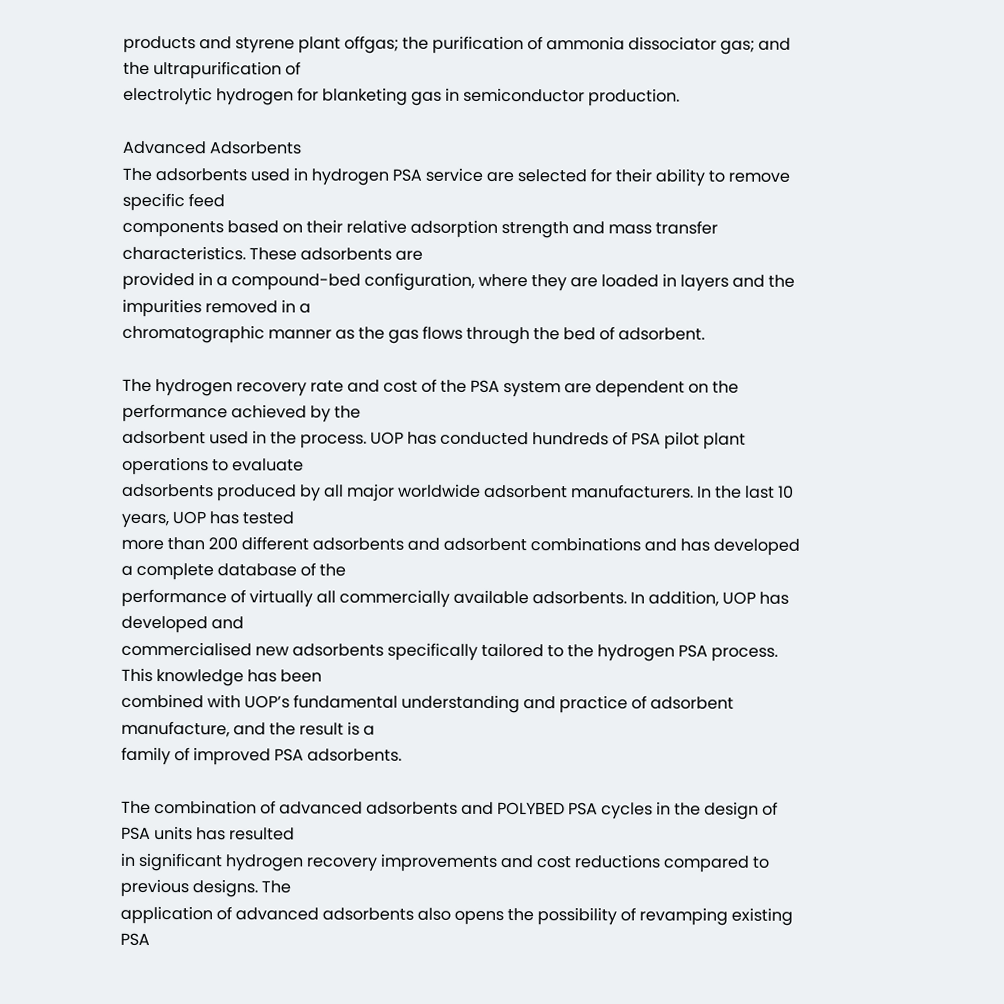products and styrene plant offgas; the purification of ammonia dissociator gas; and the ultrapurification of
electrolytic hydrogen for blanketing gas in semiconductor production.

Advanced Adsorbents
The adsorbents used in hydrogen PSA service are selected for their ability to remove specific feed
components based on their relative adsorption strength and mass transfer characteristics. These adsorbents are
provided in a compound-bed configuration, where they are loaded in layers and the impurities removed in a
chromatographic manner as the gas flows through the bed of adsorbent.

The hydrogen recovery rate and cost of the PSA system are dependent on the performance achieved by the
adsorbent used in the process. UOP has conducted hundreds of PSA pilot plant operations to evaluate
adsorbents produced by all major worldwide adsorbent manufacturers. In the last 10 years, UOP has tested
more than 200 different adsorbents and adsorbent combinations and has developed a complete database of the
performance of virtually all commercially available adsorbents. In addition, UOP has developed and
commercialised new adsorbents specifically tailored to the hydrogen PSA process. This knowledge has been
combined with UOP’s fundamental understanding and practice of adsorbent manufacture, and the result is a
family of improved PSA adsorbents.

The combination of advanced adsorbents and POLYBED PSA cycles in the design of PSA units has resulted
in significant hydrogen recovery improvements and cost reductions compared to previous designs. The
application of advanced adsorbents also opens the possibility of revamping existing PSA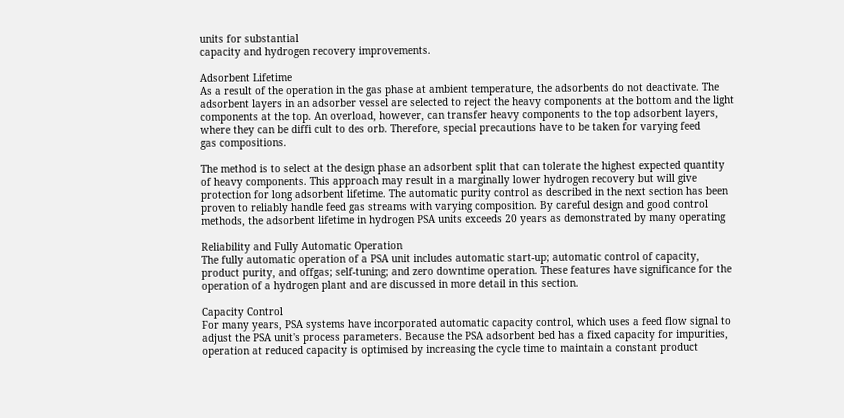units for substantial
capacity and hydrogen recovery improvements.

Adsorbent Lifetime
As a result of the operation in the gas phase at ambient temperature, the adsorbents do not deactivate. The
adsorbent layers in an adsorber vessel are selected to reject the heavy components at the bottom and the light
components at the top. An overload, however, can transfer heavy components to the top adsorbent layers,
where they can be diffi cult to des orb. Therefore, special precautions have to be taken for varying feed
gas compositions.

The method is to select at the design phase an adsorbent split that can tolerate the highest expected quantity
of heavy components. This approach may result in a marginally lower hydrogen recovery but will give
protection for long adsorbent lifetime. The automatic purity control as described in the next section has been
proven to reliably handle feed gas streams with varying composition. By careful design and good control
methods, the adsorbent lifetime in hydrogen PSA units exceeds 20 years as demonstrated by many operating

Reliability and Fully Automatic Operation
The fully automatic operation of a PSA unit includes automatic start-up; automatic control of capacity,
product purity, and offgas; self-tuning; and zero downtime operation. These features have significance for the
operation of a hydrogen plant and are discussed in more detail in this section.

Capacity Control
For many years, PSA systems have incorporated automatic capacity control, which uses a feed flow signal to
adjust the PSA unit's process parameters. Because the PSA adsorbent bed has a fixed capacity for impurities,
operation at reduced capacity is optimised by increasing the cycle time to maintain a constant product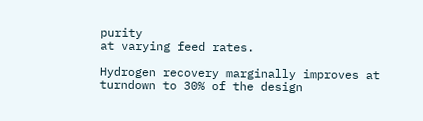purity
at varying feed rates.

Hydrogen recovery marginally improves at turndown to 30% of the design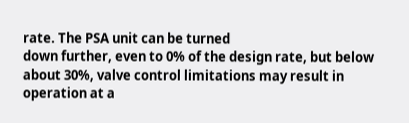rate. The PSA unit can be turned
down further, even to 0% of the design rate, but below about 30%, valve control limitations may result in
operation at a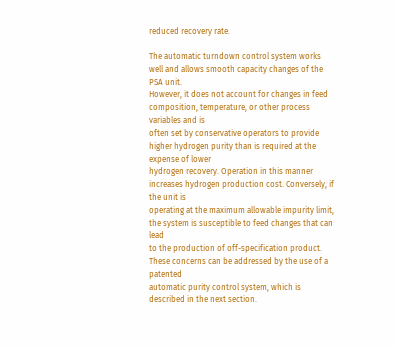reduced recovery rate.

The automatic turndown control system works well and allows smooth capacity changes of the PSA unit.
However, it does not account for changes in feed composition, temperature, or other process variables and is
often set by conservative operators to provide higher hydrogen purity than is required at the expense of lower
hydrogen recovery. Operation in this manner increases hydrogen production cost. Conversely, if the unit is
operating at the maximum allowable impurity limit, the system is susceptible to feed changes that can lead
to the production of off-specification product. These concerns can be addressed by the use of a patented
automatic purity control system, which is described in the next section.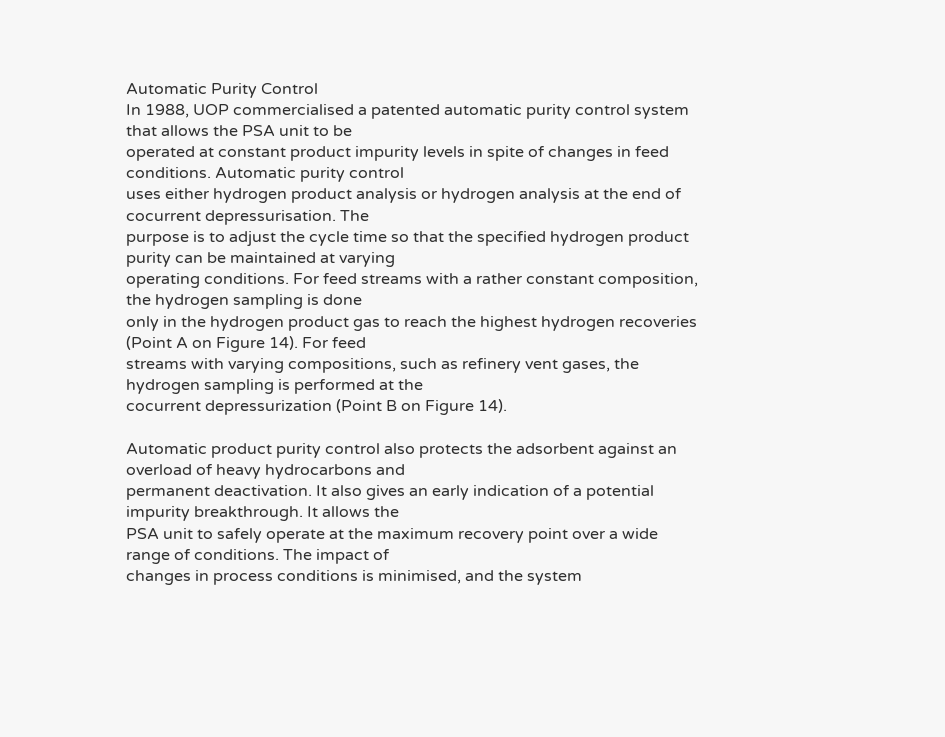Automatic Purity Control
In 1988, UOP commercialised a patented automatic purity control system that allows the PSA unit to be
operated at constant product impurity levels in spite of changes in feed conditions. Automatic purity control
uses either hydrogen product analysis or hydrogen analysis at the end of cocurrent depressurisation. The
purpose is to adjust the cycle time so that the specified hydrogen product purity can be maintained at varying
operating conditions. For feed streams with a rather constant composition, the hydrogen sampling is done
only in the hydrogen product gas to reach the highest hydrogen recoveries (Point A on Figure 14). For feed
streams with varying compositions, such as refinery vent gases, the hydrogen sampling is performed at the
cocurrent depressurization (Point B on Figure 14).

Automatic product purity control also protects the adsorbent against an overload of heavy hydrocarbons and
permanent deactivation. It also gives an early indication of a potential impurity breakthrough. It allows the
PSA unit to safely operate at the maximum recovery point over a wide range of conditions. The impact of
changes in process conditions is minimised, and the system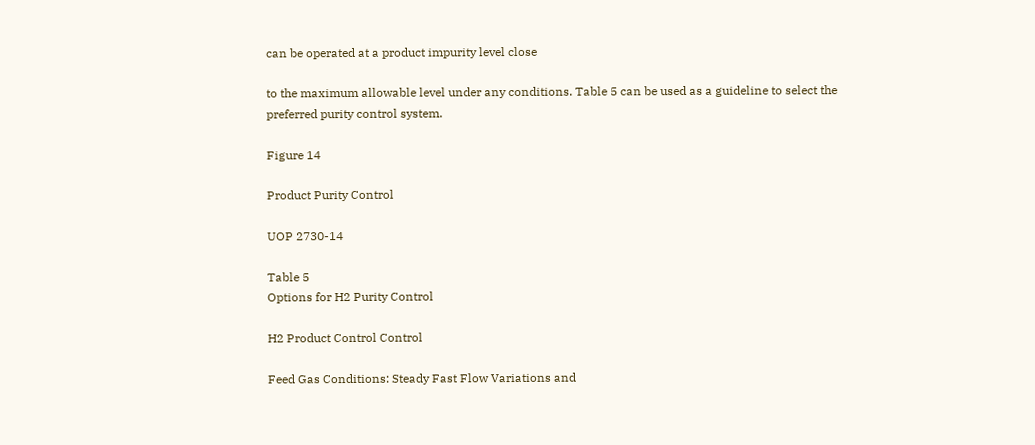can be operated at a product impurity level close

to the maximum allowable level under any conditions. Table 5 can be used as a guideline to select the
preferred purity control system.

Figure 14

Product Purity Control

UOP 2730-14

Table 5
Options for H2 Purity Control

H2 Product Control Control

Feed Gas Conditions: Steady Fast Flow Variations and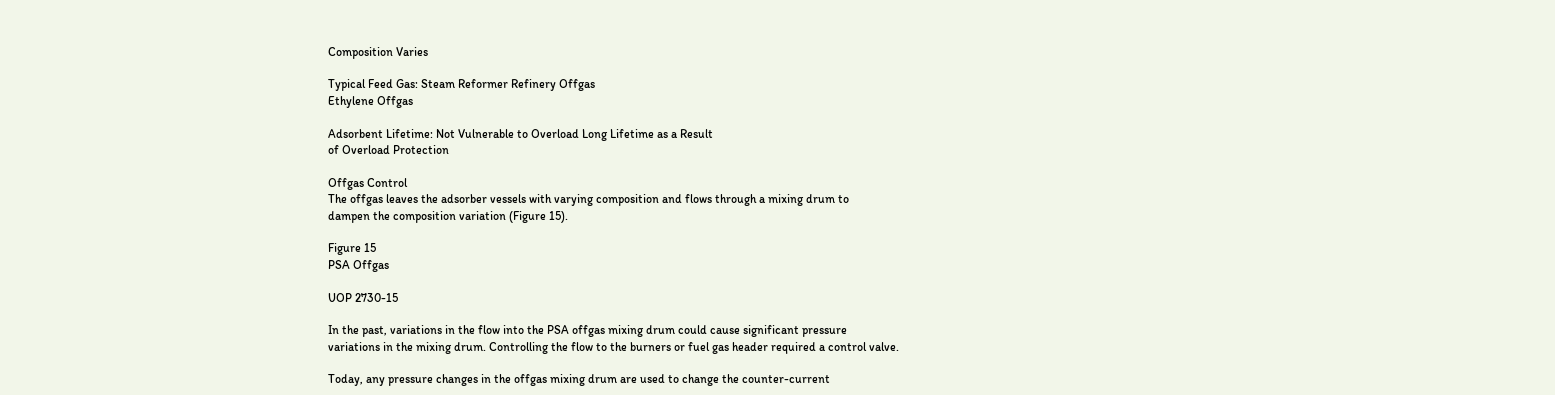Composition Varies

Typical Feed Gas: Steam Reformer Refinery Offgas
Ethylene Offgas

Adsorbent Lifetime: Not Vulnerable to Overload Long Lifetime as a Result
of Overload Protection

Offgas Control
The offgas leaves the adsorber vessels with varying composition and flows through a mixing drum to
dampen the composition variation (Figure 15).

Figure 15
PSA Offgas

UOP 2730-15

In the past, variations in the flow into the PSA offgas mixing drum could cause significant pressure
variations in the mixing drum. Controlling the flow to the burners or fuel gas header required a control valve.

Today, any pressure changes in the offgas mixing drum are used to change the counter-current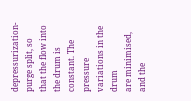depressurization-purge split, so that the flow into the drum is constant. The pressure variations in the drum
are minimised, and the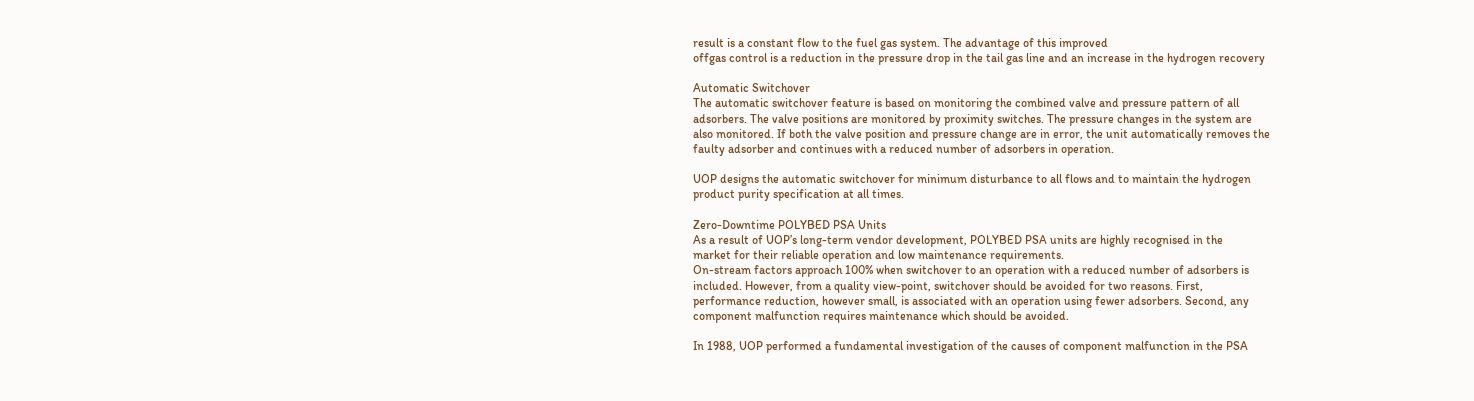result is a constant flow to the fuel gas system. The advantage of this improved
offgas control is a reduction in the pressure drop in the tail gas line and an increase in the hydrogen recovery

Automatic Switchover
The automatic switchover feature is based on monitoring the combined valve and pressure pattern of all
adsorbers. The valve positions are monitored by proximity switches. The pressure changes in the system are
also monitored. If both the valve position and pressure change are in error, the unit automatically removes the
faulty adsorber and continues with a reduced number of adsorbers in operation.

UOP designs the automatic switchover for minimum disturbance to all flows and to maintain the hydrogen
product purity specification at all times.

Zero-Downtime POLYBED PSA Units
As a result of UOP’s long-term vendor development, POLYBED PSA units are highly recognised in the
market for their reliable operation and low maintenance requirements.
On-stream factors approach 100% when switchover to an operation with a reduced number of adsorbers is
included. However, from a quality view-point, switchover should be avoided for two reasons. First,
performance reduction, however small, is associated with an operation using fewer adsorbers. Second, any
component malfunction requires maintenance which should be avoided.

In 1988, UOP performed a fundamental investigation of the causes of component malfunction in the PSA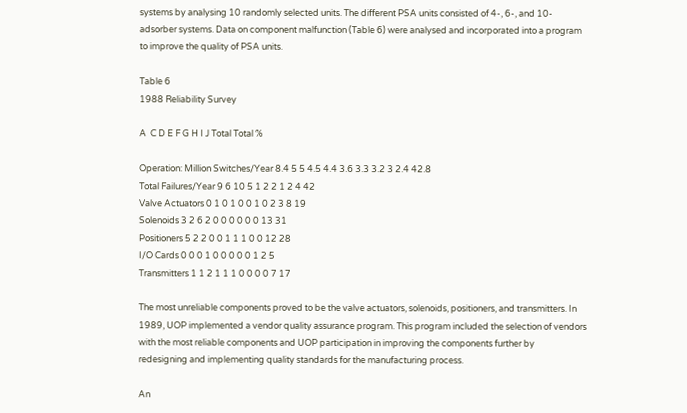systems by analysing 10 randomly selected units. The different PSA units consisted of 4-, 6-, and 10-
adsorber systems. Data on component malfunction (Table 6) were analysed and incorporated into a program
to improve the quality of PSA units.

Table 6
1988 Reliability Survey

A  C D E F G H I J Total Total %

Operation: Million Switches/Year 8.4 5 5 4.5 4.4 3.6 3.3 3.2 3 2.4 42.8
Total Failures/Year 9 6 10 5 1 2 2 1 2 4 42
Valve Actuators 0 1 0 1 0 0 1 0 2 3 8 19
Solenoids 3 2 6 2 0 0 0 0 0 0 13 31
Positioners 5 2 2 0 0 1 1 1 0 0 12 28
I/O Cards 0 0 0 1 0 0 0 0 0 1 2 5
Transmitters 1 1 2 1 1 1 0 0 0 0 7 17

The most unreliable components proved to be the valve actuators, solenoids, positioners, and transmitters. In
1989, UOP implemented a vendor quality assurance program. This program included the selection of vendors
with the most reliable components and UOP participation in improving the components further by
redesigning and implementing quality standards for the manufacturing process.

An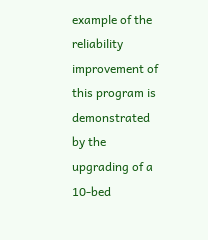example of the reliability improvement of this program is demonstrated by the upgrading of a 10-bed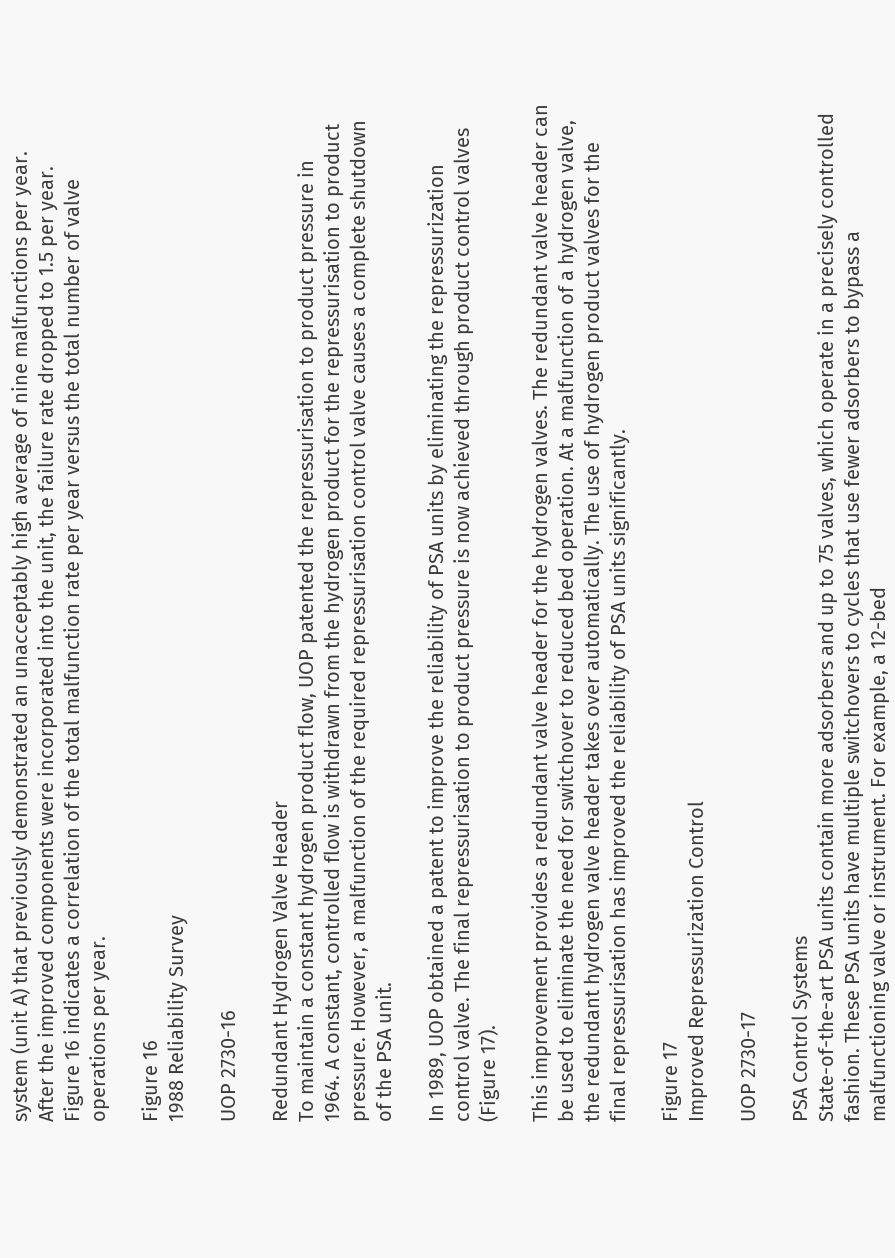system (unit A) that previously demonstrated an unacceptably high average of nine malfunctions per year.
After the improved components were incorporated into the unit, the failure rate dropped to 1.5 per year.
Figure 16 indicates a correlation of the total malfunction rate per year versus the total number of valve
operations per year.

Figure 16
1988 Reliability Survey

UOP 2730-16

Redundant Hydrogen Valve Header
To maintain a constant hydrogen product flow, UOP patented the repressurisation to product pressure in
1964. A constant, controlled flow is withdrawn from the hydrogen product for the repressurisation to product
pressure. However, a malfunction of the required repressurisation control valve causes a complete shutdown
of the PSA unit.

In 1989, UOP obtained a patent to improve the reliability of PSA units by eliminating the repressurization
control valve. The final repressurisation to product pressure is now achieved through product control valves
(Figure 17).

This improvement provides a redundant valve header for the hydrogen valves. The redundant valve header can
be used to eliminate the need for switchover to reduced bed operation. At a malfunction of a hydrogen valve,
the redundant hydrogen valve header takes over automatically. The use of hydrogen product valves for the
final repressurisation has improved the reliability of PSA units significantly.

Figure 17
Improved Repressurization Control

UOP 2730-17

PSA Control Systems
State-of-the-art PSA units contain more adsorbers and up to 75 valves, which operate in a precisely controlled
fashion. These PSA units have multiple switchovers to cycles that use fewer adsorbers to bypass a
malfunctioning valve or instrument. For example, a 12-bed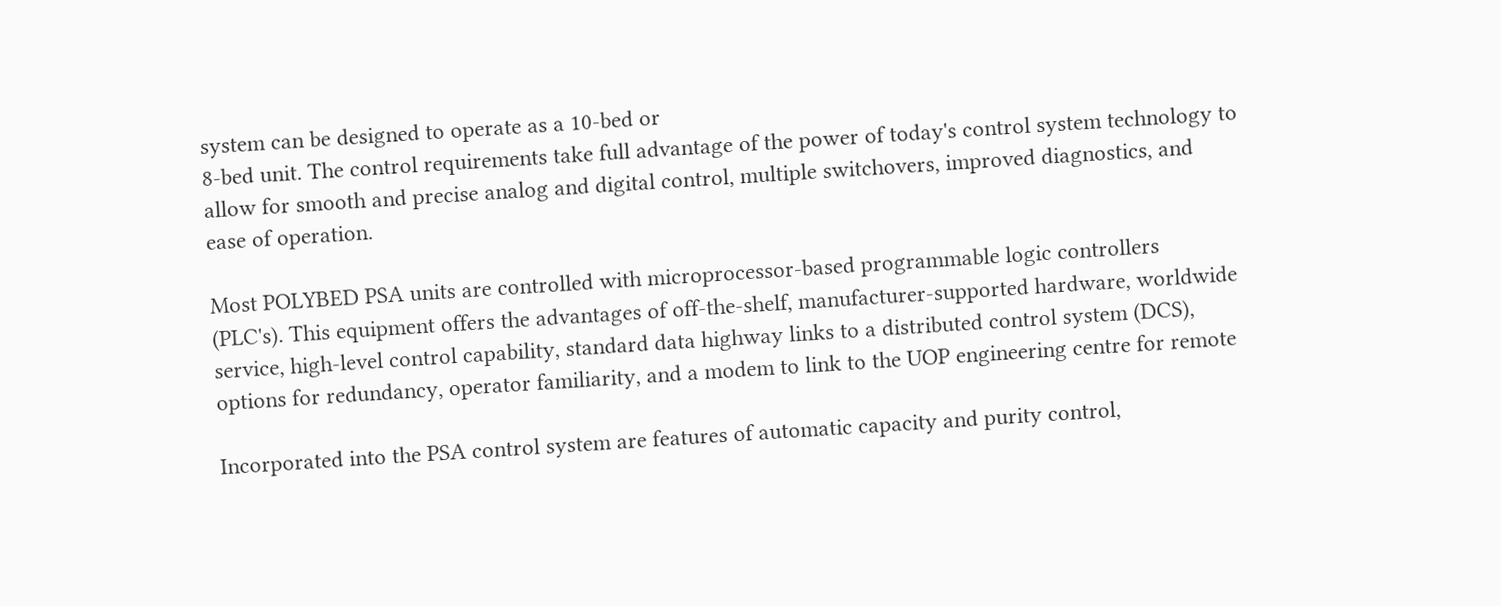system can be designed to operate as a 10-bed or
8-bed unit. The control requirements take full advantage of the power of today's control system technology to
allow for smooth and precise analog and digital control, multiple switchovers, improved diagnostics, and
ease of operation.

Most POLYBED PSA units are controlled with microprocessor-based programmable logic controllers
(PLC's). This equipment offers the advantages of off-the-shelf, manufacturer-supported hardware, worldwide
service, high-level control capability, standard data highway links to a distributed control system (DCS),
options for redundancy, operator familiarity, and a modem to link to the UOP engineering centre for remote

Incorporated into the PSA control system are features of automatic capacity and purity control,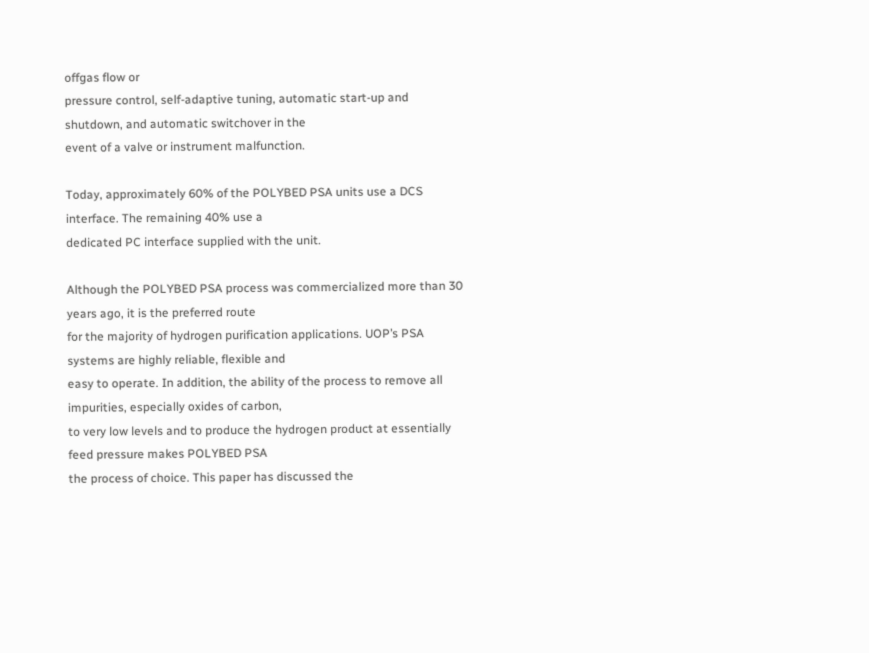offgas flow or
pressure control, self-adaptive tuning, automatic start-up and shutdown, and automatic switchover in the
event of a valve or instrument malfunction.

Today, approximately 60% of the POLYBED PSA units use a DCS interface. The remaining 40% use a
dedicated PC interface supplied with the unit.

Although the POLYBED PSA process was commercialized more than 30 years ago, it is the preferred route
for the majority of hydrogen purification applications. UOP’s PSA systems are highly reliable, flexible and
easy to operate. In addition, the ability of the process to remove all impurities, especially oxides of carbon,
to very low levels and to produce the hydrogen product at essentially feed pressure makes POLYBED PSA
the process of choice. This paper has discussed the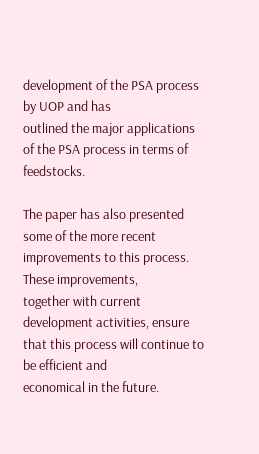development of the PSA process by UOP and has
outlined the major applications of the PSA process in terms of feedstocks.

The paper has also presented some of the more recent improvements to this process. These improvements,
together with current development activities, ensure that this process will continue to be efficient and
economical in the future.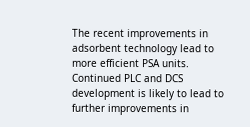The recent improvements in adsorbent technology lead to more efficient PSA units.
Continued PLC and DCS development is likely to lead to further improvements in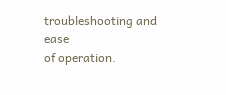troubleshooting and ease
of operation.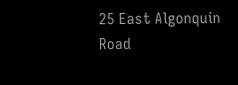25 East Algonquin Road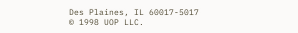Des Plaines, IL 60017-5017
© 1998 UOP LLC.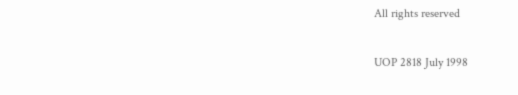All rights reserved

UOP 2818 July 1998